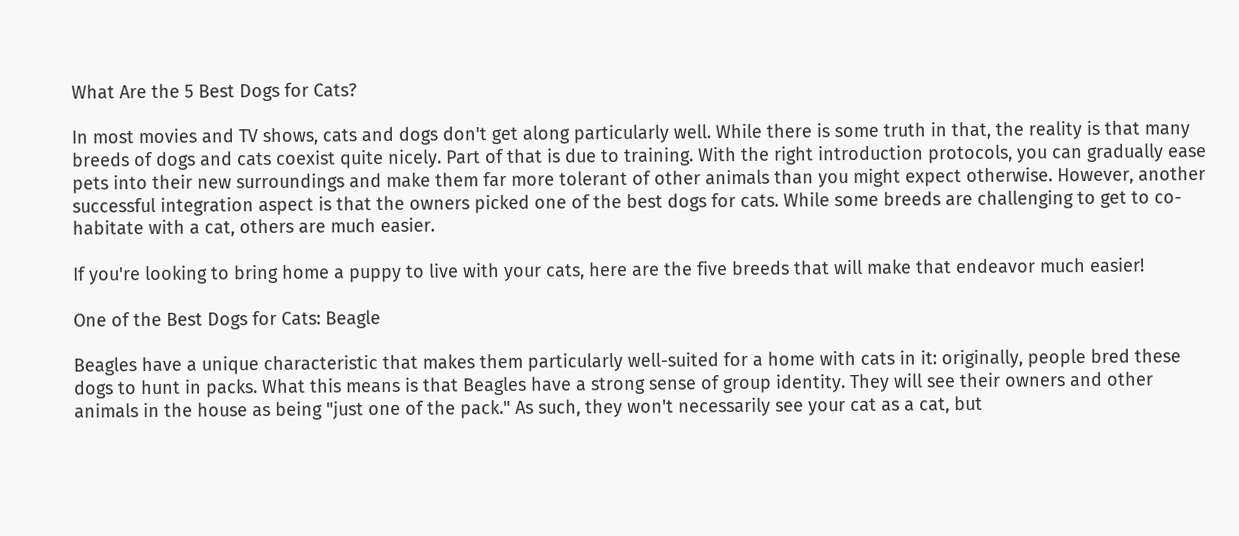What Are the 5 Best Dogs for Cats?

In most movies and TV shows, cats and dogs don't get along particularly well. While there is some truth in that, the reality is that many breeds of dogs and cats coexist quite nicely. Part of that is due to training. With the right introduction protocols, you can gradually ease pets into their new surroundings and make them far more tolerant of other animals than you might expect otherwise. However, another successful integration aspect is that the owners picked one of the best dogs for cats. While some breeds are challenging to get to co-habitate with a cat, others are much easier.

If you're looking to bring home a puppy to live with your cats, here are the five breeds that will make that endeavor much easier!

One of the Best Dogs for Cats: Beagle

Beagles have a unique characteristic that makes them particularly well-suited for a home with cats in it: originally, people bred these dogs to hunt in packs. What this means is that Beagles have a strong sense of group identity. They will see their owners and other animals in the house as being "just one of the pack." As such, they won't necessarily see your cat as a cat, but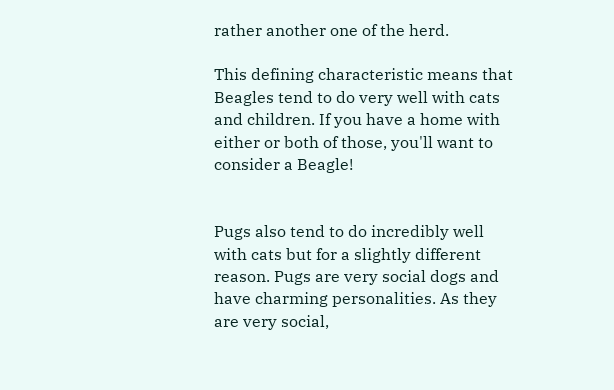rather another one of the herd.

This defining characteristic means that Beagles tend to do very well with cats and children. If you have a home with either or both of those, you'll want to consider a Beagle!


Pugs also tend to do incredibly well with cats but for a slightly different reason. Pugs are very social dogs and have charming personalities. As they are very social,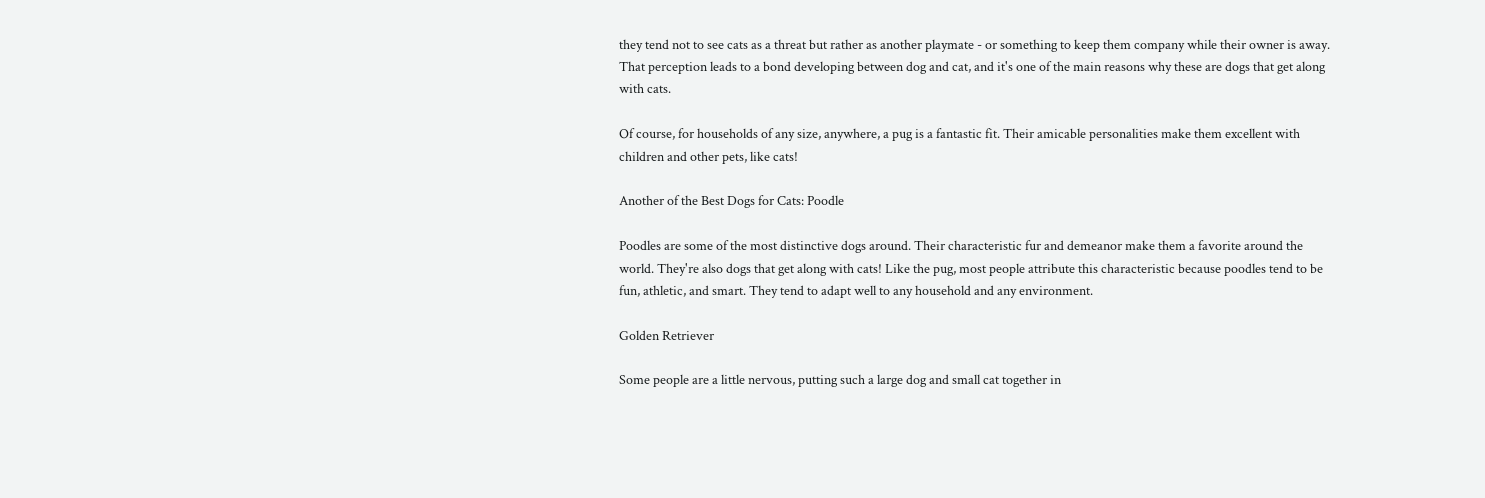they tend not to see cats as a threat but rather as another playmate - or something to keep them company while their owner is away. That perception leads to a bond developing between dog and cat, and it's one of the main reasons why these are dogs that get along with cats.

Of course, for households of any size, anywhere, a pug is a fantastic fit. Their amicable personalities make them excellent with children and other pets, like cats!

Another of the Best Dogs for Cats: Poodle

Poodles are some of the most distinctive dogs around. Their characteristic fur and demeanor make them a favorite around the world. They're also dogs that get along with cats! Like the pug, most people attribute this characteristic because poodles tend to be fun, athletic, and smart. They tend to adapt well to any household and any environment.

Golden Retriever

Some people are a little nervous, putting such a large dog and small cat together in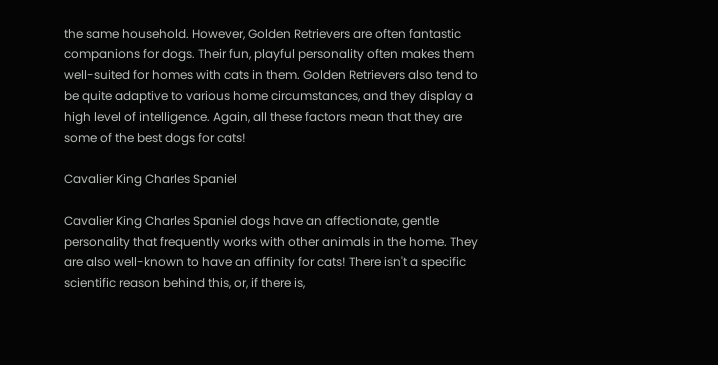the same household. However, Golden Retrievers are often fantastic companions for dogs. Their fun, playful personality often makes them well-suited for homes with cats in them. Golden Retrievers also tend to be quite adaptive to various home circumstances, and they display a high level of intelligence. Again, all these factors mean that they are some of the best dogs for cats!

Cavalier King Charles Spaniel

Cavalier King Charles Spaniel dogs have an affectionate, gentle personality that frequently works with other animals in the home. They are also well-known to have an affinity for cats! There isn't a specific scientific reason behind this, or, if there is,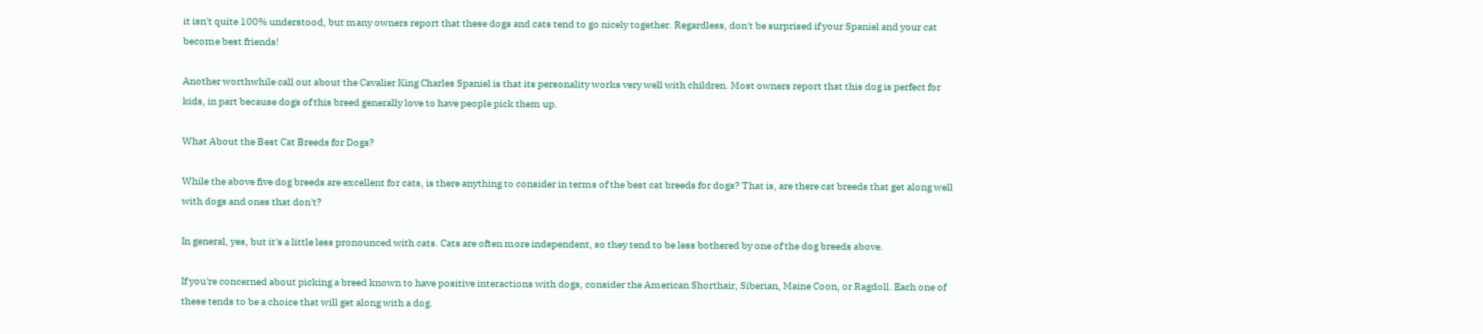it isn't quite 100% understood, but many owners report that these dogs and cats tend to go nicely together. Regardless, don't be surprised if your Spaniel and your cat become best friends!

Another worthwhile call out about the Cavalier King Charles Spaniel is that its personality works very well with children. Most owners report that this dog is perfect for kids, in part because dogs of this breed generally love to have people pick them up.

What About the Best Cat Breeds for Dogs?

While the above five dog breeds are excellent for cats, is there anything to consider in terms of the best cat breeds for dogs? That is, are there cat breeds that get along well with dogs and ones that don't?

In general, yes, but it's a little less pronounced with cats. Cats are often more independent, so they tend to be less bothered by one of the dog breeds above.

If you're concerned about picking a breed known to have positive interactions with dogs, consider the American Shorthair, Siberian, Maine Coon, or Ragdoll. Each one of these tends to be a choice that will get along with a dog.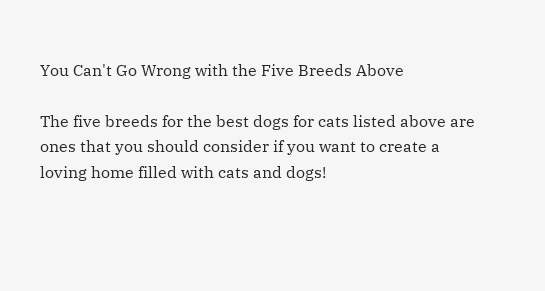You Can't Go Wrong with the Five Breeds Above

The five breeds for the best dogs for cats listed above are ones that you should consider if you want to create a loving home filled with cats and dogs!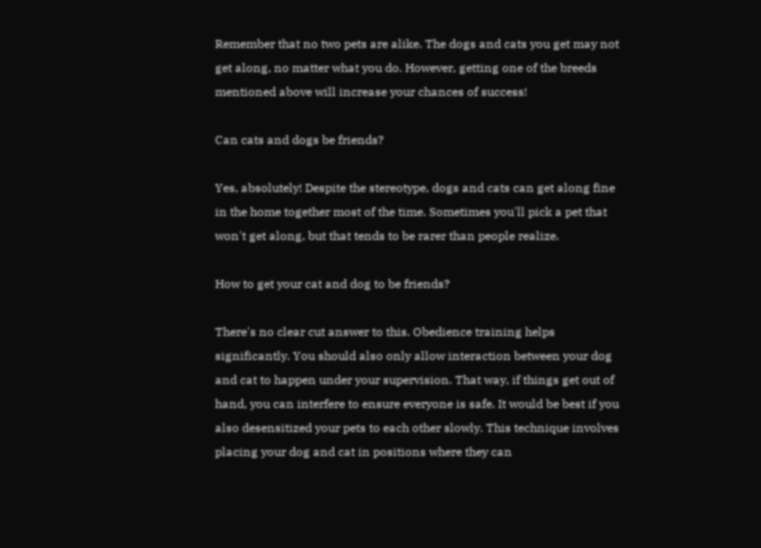Remember that no two pets are alike. The dogs and cats you get may not get along, no matter what you do. However, getting one of the breeds mentioned above will increase your chances of success!

Can cats and dogs be friends?

Yes, absolutely! Despite the stereotype, dogs and cats can get along fine in the home together most of the time. Sometimes you'll pick a pet that won't get along, but that tends to be rarer than people realize.

How to get your cat and dog to be friends?

There's no clear cut answer to this. Obedience training helps significantly. You should also only allow interaction between your dog and cat to happen under your supervision. That way, if things get out of hand, you can interfere to ensure everyone is safe. It would be best if you also desensitized your pets to each other slowly. This technique involves placing your dog and cat in positions where they can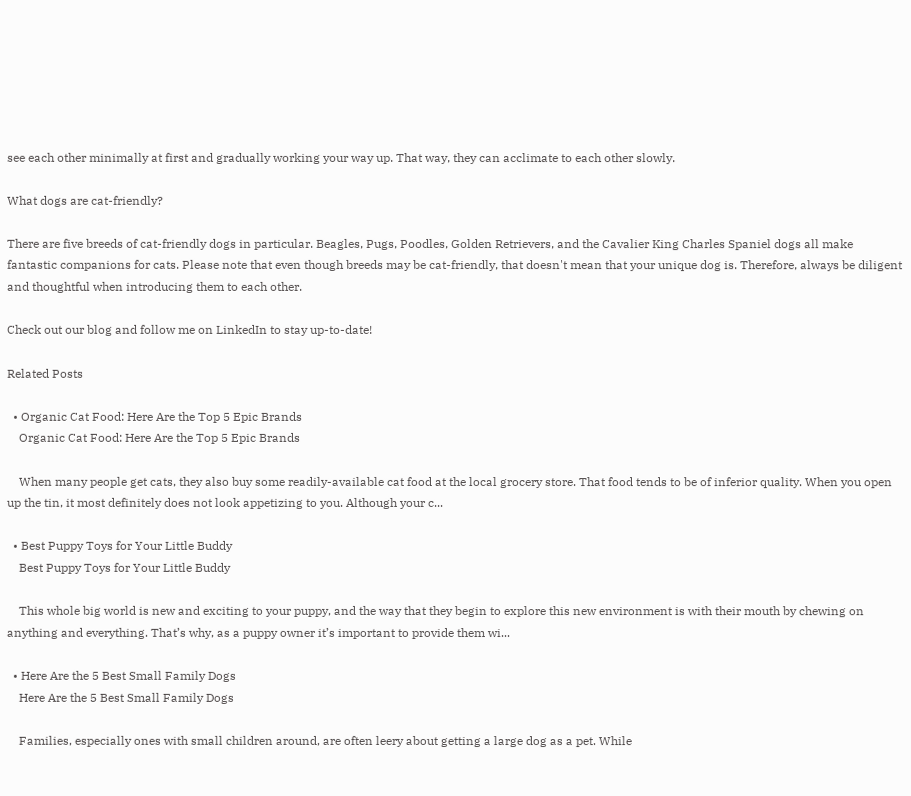see each other minimally at first and gradually working your way up. That way, they can acclimate to each other slowly.

What dogs are cat-friendly?

There are five breeds of cat-friendly dogs in particular. Beagles, Pugs, Poodles, Golden Retrievers, and the Cavalier King Charles Spaniel dogs all make fantastic companions for cats. Please note that even though breeds may be cat-friendly, that doesn't mean that your unique dog is. Therefore, always be diligent and thoughtful when introducing them to each other.

Check out our blog and follow me on LinkedIn to stay up-to-date!

Related Posts

  • Organic Cat Food: Here Are the Top 5 Epic Brands
    Organic Cat Food: Here Are the Top 5 Epic Brands

    When many people get cats, they also buy some readily-available cat food at the local grocery store. That food tends to be of inferior quality. When you open up the tin, it most definitely does not look appetizing to you. Although your c...

  • Best Puppy Toys for Your Little Buddy
    Best Puppy Toys for Your Little Buddy

    This whole big world is new and exciting to your puppy, and the way that they begin to explore this new environment is with their mouth by chewing on anything and everything. That’s why, as a puppy owner it’s important to provide them wi...

  • Here Are the 5 Best Small Family Dogs
    Here Are the 5 Best Small Family Dogs

    Families, especially ones with small children around, are often leery about getting a large dog as a pet. While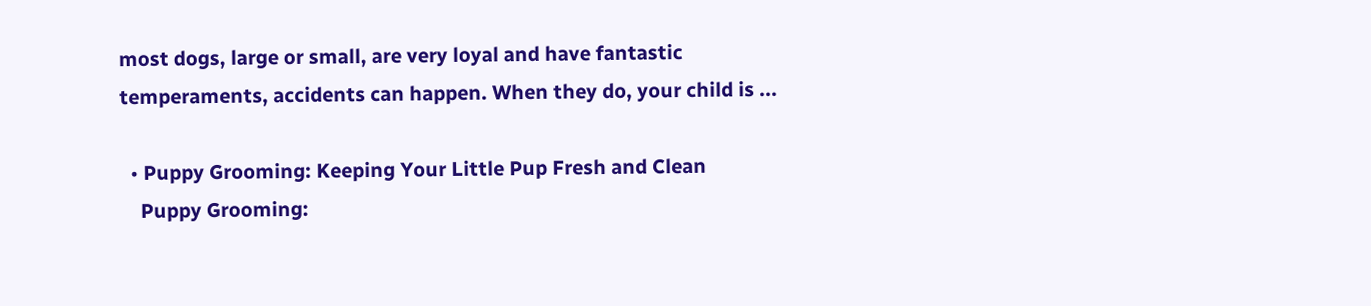most dogs, large or small, are very loyal and have fantastic temperaments, accidents can happen. When they do, your child is ...

  • Puppy Grooming: Keeping Your Little Pup Fresh and Clean
    Puppy Grooming: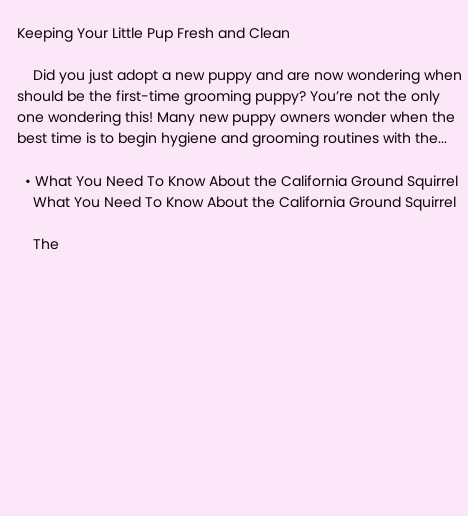Keeping Your Little Pup Fresh and Clean

    Did you just adopt a new puppy and are now wondering when should be the first-time grooming puppy? You’re not the only one wondering this! Many new puppy owners wonder when the best time is to begin hygiene and grooming routines with the...

  • What You Need To Know About the California Ground Squirrel
    What You Need To Know About the California Ground Squirrel

    The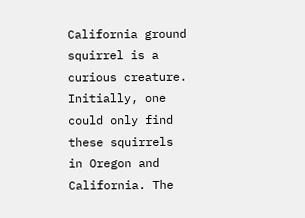California ground squirrel is a curious creature. Initially, one could only find these squirrels in Oregon and California. The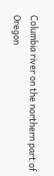Columbia river on the northern part of Oregon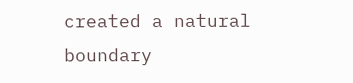created a natural boundary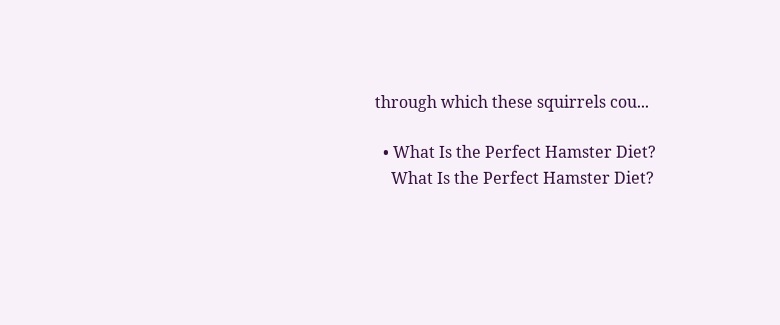through which these squirrels cou...

  • What Is the Perfect Hamster Diet?
    What Is the Perfect Hamster Diet?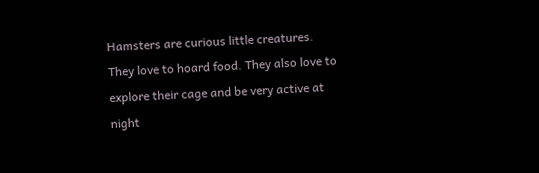Hamsters are curious little creatures. They love to hoard food. They also love to explore their cage and be very active at night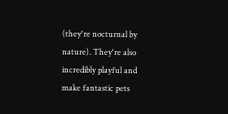(they're nocturnal by nature). They're also incredibly playful and make fantastic pets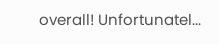overall! Unfortunatel...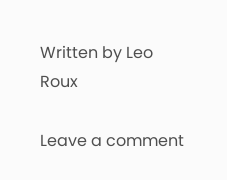Written by Leo Roux

Leave a comment